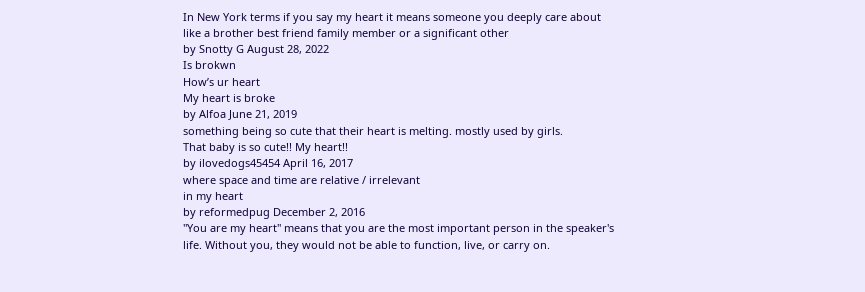In New York terms if you say my heart it means someone you deeply care about like a brother best friend family member or a significant other
by Snotty G August 28, 2022
Is brokwn
How’s ur heart
My heart is broke
by Alfoa June 21, 2019
something being so cute that their heart is melting. mostly used by girls.
That baby is so cute!! My heart!!
by ilovedogs45454 April 16, 2017
where space and time are relative / irrelevant
in my heart
by reformedpug December 2, 2016
"You are my heart" means that you are the most important person in the speaker's life. Without you, they would not be able to function, live, or carry on.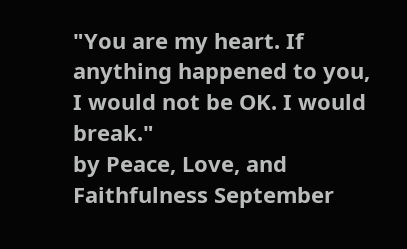"You are my heart. If anything happened to you, I would not be OK. I would break."
by Peace, Love, and Faithfulness September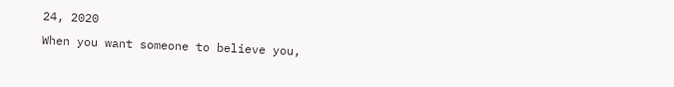24, 2020
When you want someone to believe you,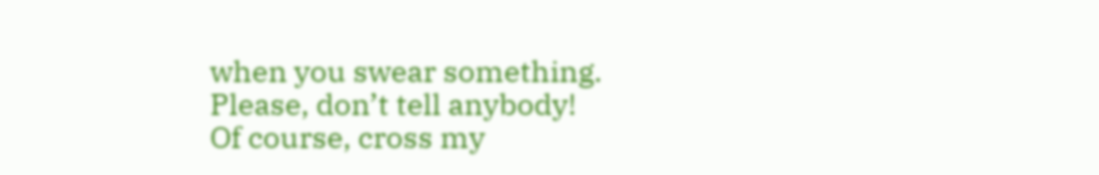when you swear something.
Please, don’t tell anybody!
Of course, cross my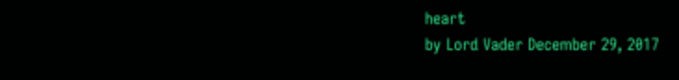heart
by Lord Vader December 29, 2017